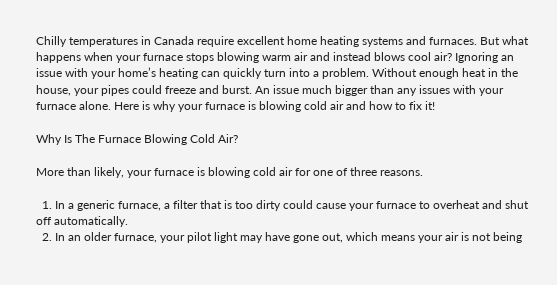Chilly temperatures in Canada require excellent home heating systems and furnaces. But what happens when your furnace stops blowing warm air and instead blows cool air? Ignoring an issue with your home’s heating can quickly turn into a problem. Without enough heat in the house, your pipes could freeze and burst. An issue much bigger than any issues with your furnace alone. Here is why your furnace is blowing cold air and how to fix it!

Why Is The Furnace Blowing Cold Air?

More than likely, your furnace is blowing cold air for one of three reasons.

  1. In a generic furnace, a filter that is too dirty could cause your furnace to overheat and shut off automatically.
  2. In an older furnace, your pilot light may have gone out, which means your air is not being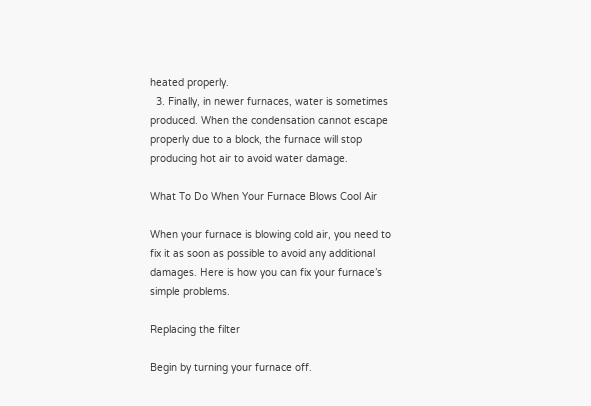heated properly.
  3. Finally, in newer furnaces, water is sometimes produced. When the condensation cannot escape properly due to a block, the furnace will stop producing hot air to avoid water damage.

What To Do When Your Furnace Blows Cool Air

When your furnace is blowing cold air, you need to fix it as soon as possible to avoid any additional damages. Here is how you can fix your furnace’s simple problems.

Replacing the filter

Begin by turning your furnace off.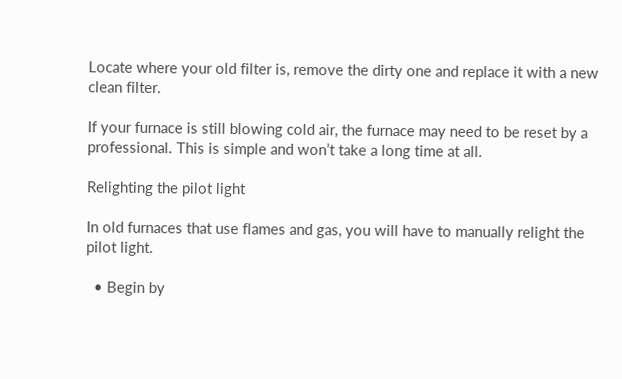Locate where your old filter is, remove the dirty one and replace it with a new clean filter.

If your furnace is still blowing cold air, the furnace may need to be reset by a professional. This is simple and won’t take a long time at all.

Relighting the pilot light

In old furnaces that use flames and gas, you will have to manually relight the pilot light.

  • Begin by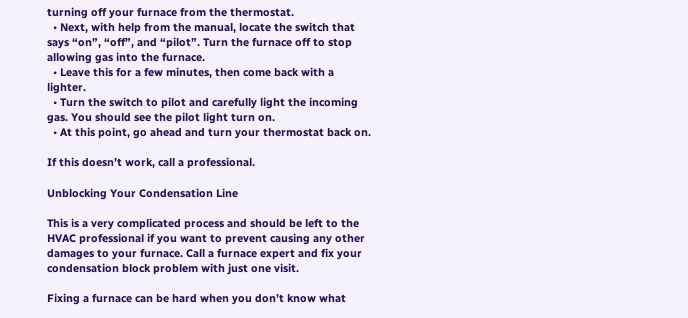turning off your furnace from the thermostat.
  • Next, with help from the manual, locate the switch that says “on”, “off”, and “pilot”. Turn the furnace off to stop allowing gas into the furnace.
  • Leave this for a few minutes, then come back with a lighter.
  • Turn the switch to pilot and carefully light the incoming gas. You should see the pilot light turn on.
  • At this point, go ahead and turn your thermostat back on.

If this doesn’t work, call a professional.

Unblocking Your Condensation Line

This is a very complicated process and should be left to the HVAC professional if you want to prevent causing any other damages to your furnace. Call a furnace expert and fix your condensation block problem with just one visit.

Fixing a furnace can be hard when you don’t know what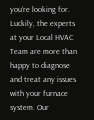you’re looking for. Luckily, the experts at your Local HVAC Team are more than happy to diagnose and treat any issues with your furnace system. Our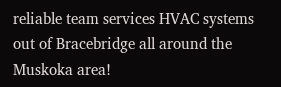reliable team services HVAC systems out of Bracebridge all around the Muskoka area!